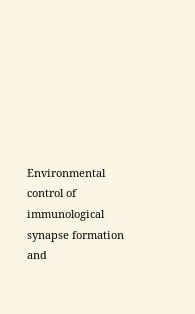Environmental control of immunological synapse formation and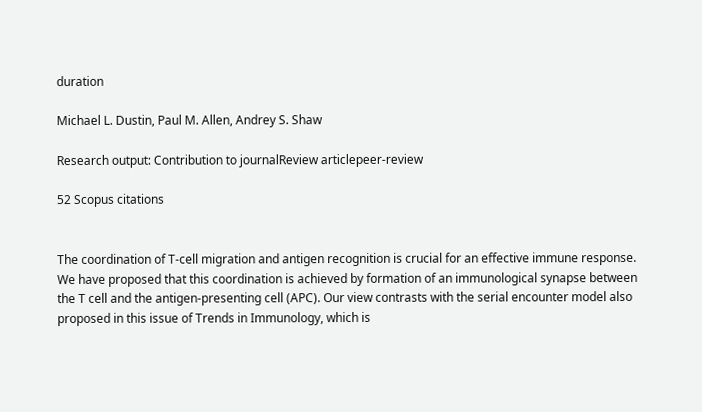duration

Michael L. Dustin, Paul M. Allen, Andrey S. Shaw

Research output: Contribution to journalReview articlepeer-review

52 Scopus citations


The coordination of T-cell migration and antigen recognition is crucial for an effective immune response. We have proposed that this coordination is achieved by formation of an immunological synapse between the T cell and the antigen-presenting cell (APC). Our view contrasts with the serial encounter model also proposed in this issue of Trends in Immunology, which is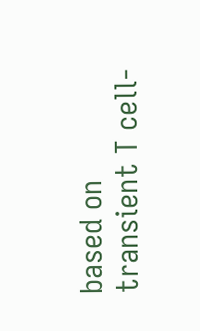based on transient T cell-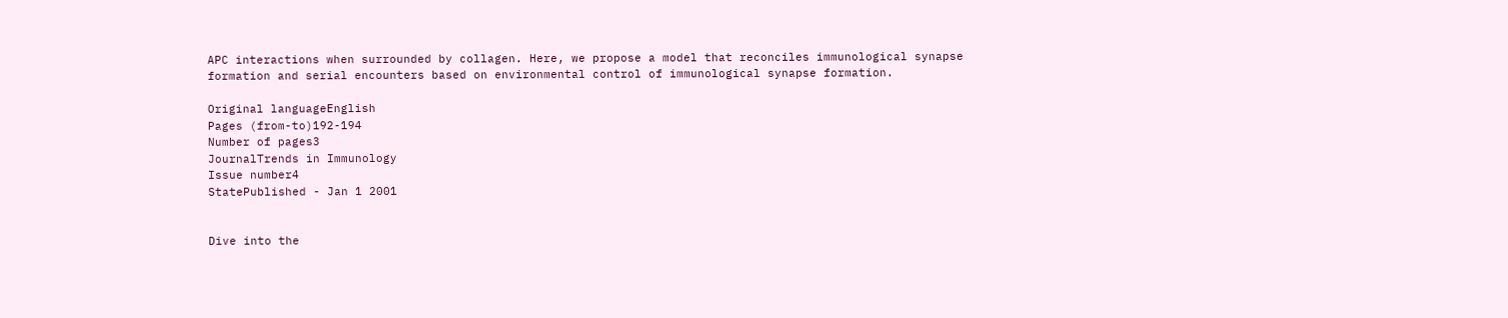APC interactions when surrounded by collagen. Here, we propose a model that reconciles immunological synapse formation and serial encounters based on environmental control of immunological synapse formation.

Original languageEnglish
Pages (from-to)192-194
Number of pages3
JournalTrends in Immunology
Issue number4
StatePublished - Jan 1 2001


Dive into the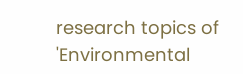research topics of 'Environmental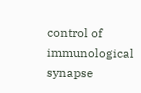control of immunological synapse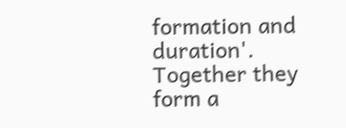formation and duration'. Together they form a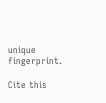unique fingerprint.

Cite this